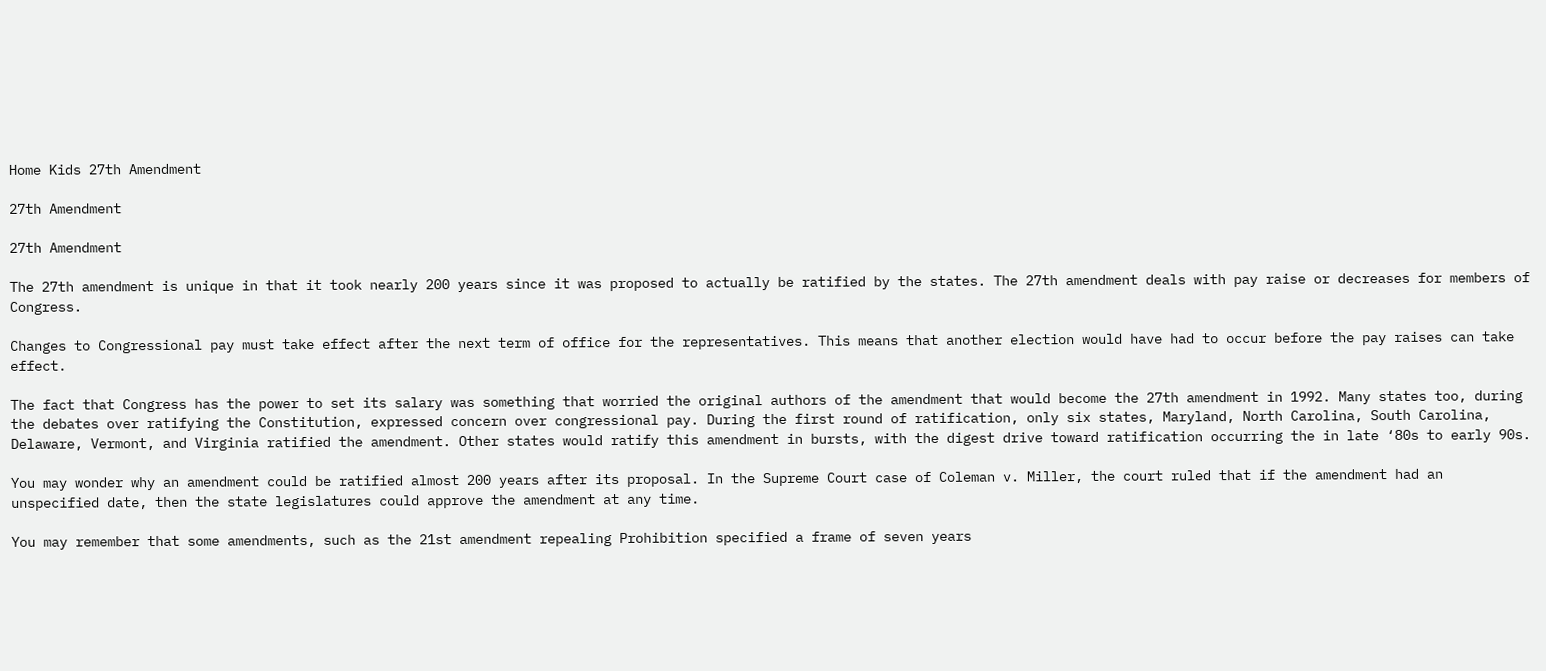Home Kids 27th Amendment

27th Amendment

27th Amendment

The 27th amendment is unique in that it took nearly 200 years since it was proposed to actually be ratified by the states. The 27th amendment deals with pay raise or decreases for members of Congress.

Changes to Congressional pay must take effect after the next term of office for the representatives. This means that another election would have had to occur before the pay raises can take effect.

The fact that Congress has the power to set its salary was something that worried the original authors of the amendment that would become the 27th amendment in 1992. Many states too, during the debates over ratifying the Constitution, expressed concern over congressional pay. During the first round of ratification, only six states, Maryland, North Carolina, South Carolina, Delaware, Vermont, and Virginia ratified the amendment. Other states would ratify this amendment in bursts, with the digest drive toward ratification occurring the in late ‘80s to early 90s.

You may wonder why an amendment could be ratified almost 200 years after its proposal. In the Supreme Court case of Coleman v. Miller, the court ruled that if the amendment had an unspecified date, then the state legislatures could approve the amendment at any time.

You may remember that some amendments, such as the 21st amendment repealing Prohibition specified a frame of seven years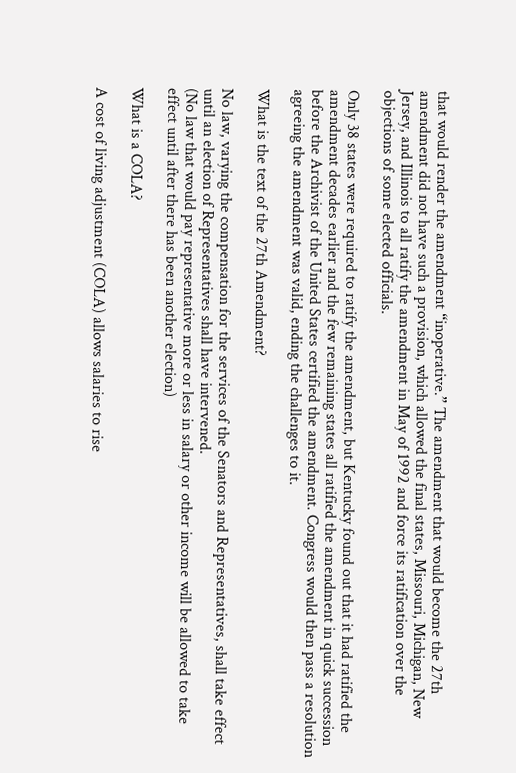that would render the amendment “inoperative.” The amendment that would become the 27th amendment did not have such a provision, which allowed the final states, Missouri, Michigan, New Jersey, and Illinois to all ratify the amendment in May of 1992 and force its ratification over the objections of some elected officials.

Only 38 states were required to ratify the amendment, but Kentucky found out that it had ratified the amendment decades earlier and the few remaining states all ratified the amendment in quick succession before the Archivist of the United States certified the amendment. Congress would then pass a resolution agreeing the amendment was valid, ending the challenges to it.

What is the text of the 27th Amendment?

No law, varying the compensation for the services of the Senators and Representatives, shall take effect until an election of Representatives shall have intervened.
(No law that would pay representative more or less in salary or other income will be allowed to take effect until after there has been another election)

What is a COLA?

A cost of living adjustment (COLA) allows salaries to rise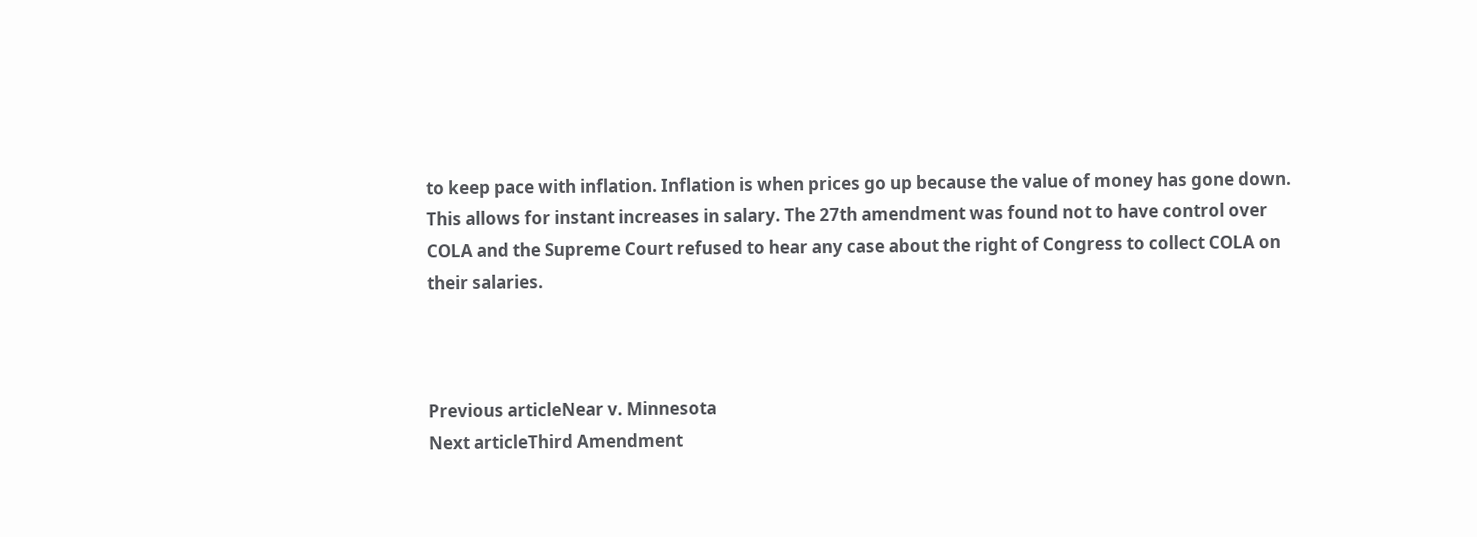to keep pace with inflation. Inflation is when prices go up because the value of money has gone down. This allows for instant increases in salary. The 27th amendment was found not to have control over COLA and the Supreme Court refused to hear any case about the right of Congress to collect COLA on their salaries.



Previous articleNear v. Minnesota
Next articleThird Amendment